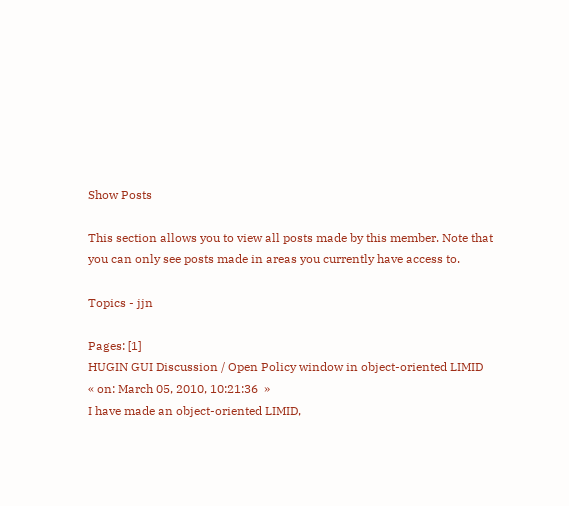Show Posts

This section allows you to view all posts made by this member. Note that you can only see posts made in areas you currently have access to.

Topics - jjn

Pages: [1]
HUGIN GUI Discussion / Open Policy window in object-oriented LIMID
« on: March 05, 2010, 10:21:36  »
I have made an object-oriented LIMID,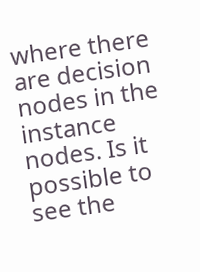where there are decision nodes in the instance nodes. Is it possible to see the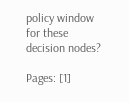policy window for these decision nodes?

Pages: [1]